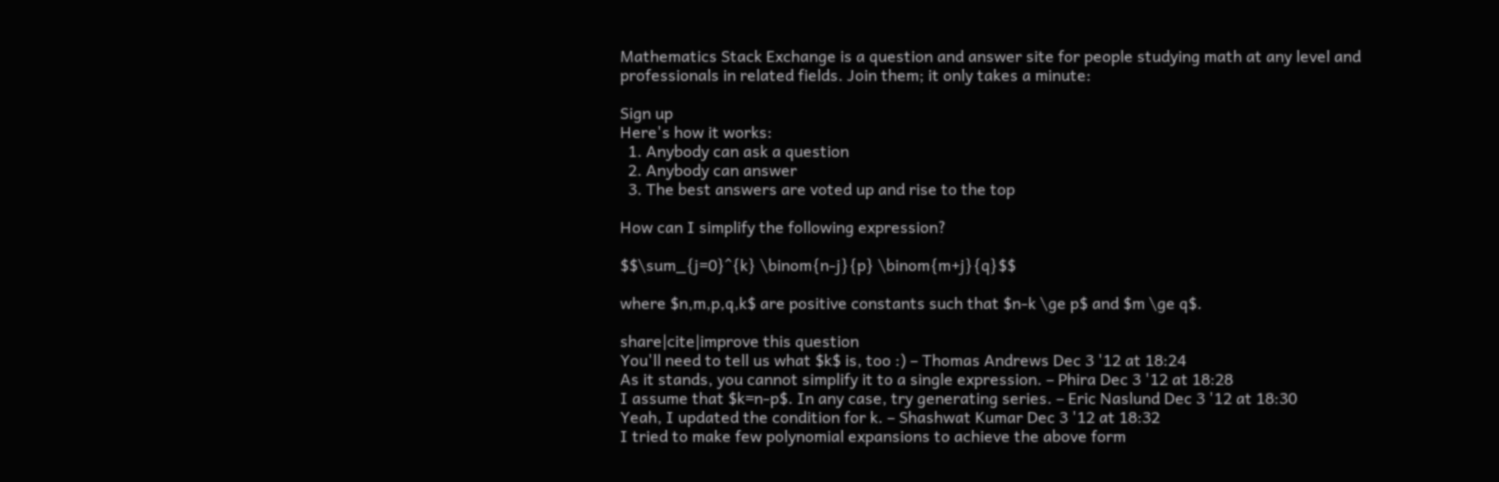Mathematics Stack Exchange is a question and answer site for people studying math at any level and professionals in related fields. Join them; it only takes a minute:

Sign up
Here's how it works:
  1. Anybody can ask a question
  2. Anybody can answer
  3. The best answers are voted up and rise to the top

How can I simplify the following expression?

$$\sum_{j=0}^{k} \binom{n-j}{p} \binom{m+j}{q}$$

where $n,m,p,q,k$ are positive constants such that $n-k \ge p$ and $m \ge q$.

share|cite|improve this question
You'll need to tell us what $k$ is, too :) – Thomas Andrews Dec 3 '12 at 18:24
As it stands, you cannot simplify it to a single expression. – Phira Dec 3 '12 at 18:28
I assume that $k=n-p$. In any case, try generating series. – Eric Naslund Dec 3 '12 at 18:30
Yeah, I updated the condition for k. – Shashwat Kumar Dec 3 '12 at 18:32
I tried to make few polynomial expansions to achieve the above form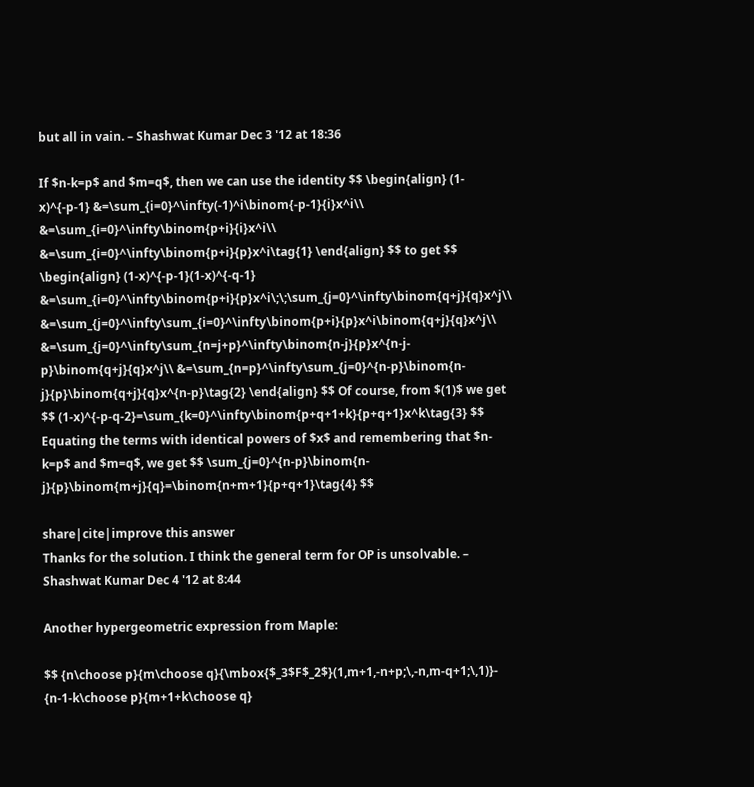but all in vain. – Shashwat Kumar Dec 3 '12 at 18:36

If $n-k=p$ and $m=q$, then we can use the identity $$ \begin{align} (1-x)^{-p-1} &=\sum_{i=0}^\infty(-1)^i\binom{-p-1}{i}x^i\\ &=\sum_{i=0}^\infty\binom{p+i}{i}x^i\\ &=\sum_{i=0}^\infty\binom{p+i}{p}x^i\tag{1} \end{align} $$ to get $$ \begin{align} (1-x)^{-p-1}(1-x)^{-q-1} &=\sum_{i=0}^\infty\binom{p+i}{p}x^i\;\;\sum_{j=0}^\infty\binom{q+j}{q}x^j\\ &=\sum_{j=0}^\infty\sum_{i=0}^\infty\binom{p+i}{p}x^i\binom{q+j}{q}x^j\\ &=\sum_{j=0}^\infty\sum_{n=j+p}^\infty\binom{n-j}{p}x^{n-j-p}\binom{q+j}{q}x^j\\ &=\sum_{n=p}^\infty\sum_{j=0}^{n-p}\binom{n-j}{p}\binom{q+j}{q}x^{n-p}\tag{2} \end{align} $$ Of course, from $(1)$ we get $$ (1-x)^{-p-q-2}=\sum_{k=0}^\infty\binom{p+q+1+k}{p+q+1}x^k\tag{3} $$ Equating the terms with identical powers of $x$ and remembering that $n-k=p$ and $m=q$, we get $$ \sum_{j=0}^{n-p}\binom{n-j}{p}\binom{m+j}{q}=\binom{n+m+1}{p+q+1}\tag{4} $$

share|cite|improve this answer
Thanks for the solution. I think the general term for OP is unsolvable. – Shashwat Kumar Dec 4 '12 at 8:44

Another hypergeometric expression from Maple:

$$ {n\choose p}{m\choose q}{\mbox{$_3$F$_2$}(1,m+1,-n+p;\,-n,m-q+1;\,1)}- {n-1-k\choose p}{m+1+k\choose q}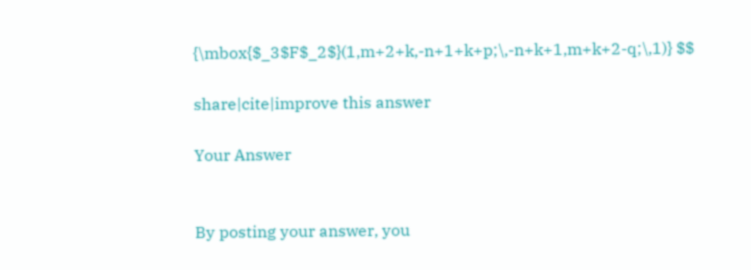{\mbox{$_3$F$_2$}(1,m+2+k,-n+1+k+p;\,-n+k+1,m+k+2-q;\,1)} $$

share|cite|improve this answer

Your Answer


By posting your answer, you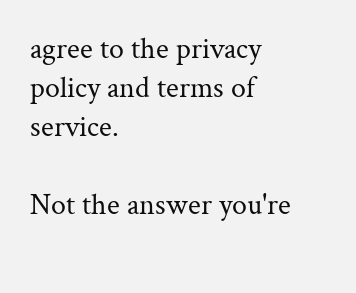agree to the privacy policy and terms of service.

Not the answer you're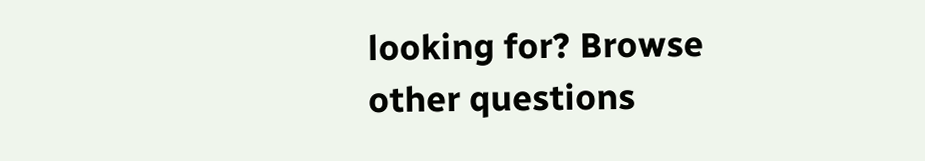looking for? Browse other questions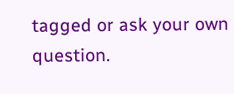tagged or ask your own question.